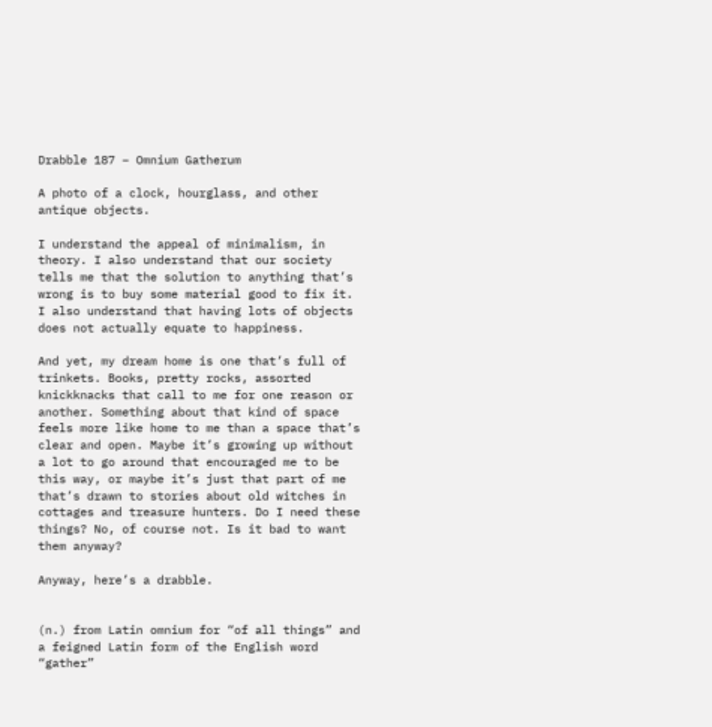Drabble 187 – Omnium Gatherum

A photo of a clock, hourglass, and other antique objects.

I understand the appeal of minimalism, in theory. I also understand that our society tells me that the solution to anything that’s wrong is to buy some material good to fix it. I also understand that having lots of objects does not actually equate to happiness.

And yet, my dream home is one that’s full of trinkets. Books, pretty rocks, assorted knickknacks that call to me for one reason or another. Something about that kind of space feels more like home to me than a space that’s clear and open. Maybe it’s growing up without a lot to go around that encouraged me to be this way, or maybe it’s just that part of me that’s drawn to stories about old witches in cottages and treasure hunters. Do I need these things? No, of course not. Is it bad to want them anyway?

Anyway, here’s a drabble.


(n.) from Latin omnium for “of all things” and a feigned Latin form of the English word “gather”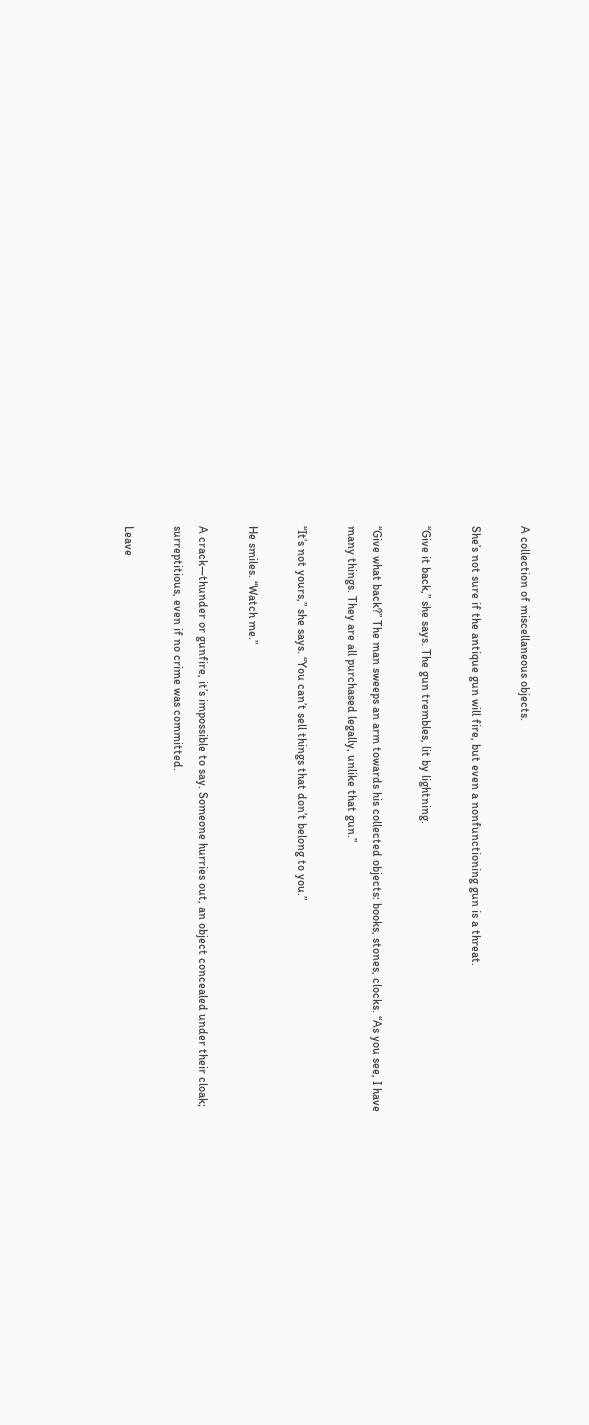A collection of miscellaneous objects.

She’s not sure if the antique gun will fire, but even a nonfunctioning gun is a threat.

“Give it back,” she says. The gun trembles, lit by lightning.

“Give what back?” The man sweeps an arm towards his collected objects: books, stones, clocks. “As you see, I have many things. They are all purchased legally, unlike that gun.”

“It’s not yours,” she says. “You can’t sell things that don’t belong to you.”

He smiles. “Watch me.”

A crack—thunder or gunfire, it’s impossible to say. Someone hurries out, an object concealed under their cloak; surreptitious, even if no crime was committed.

Leave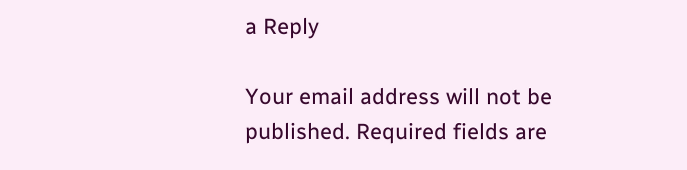a Reply

Your email address will not be published. Required fields are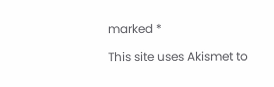marked *

This site uses Akismet to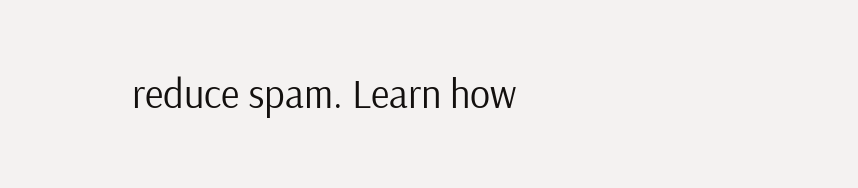reduce spam. Learn how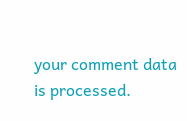your comment data is processed.